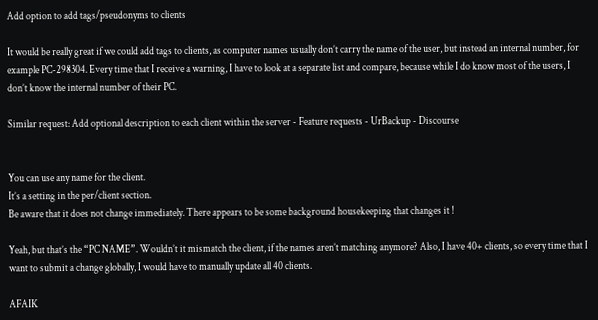Add option to add tags/pseudonyms to clients

It would be really great if we could add tags to clients, as computer names usually don’t carry the name of the user, but instead an internal number, for example PC-298304. Every time that I receive a warning, I have to look at a separate list and compare, because while I do know most of the users, I don’t know the internal number of their PC.

Similar request: Add optional description to each client within the server - Feature requests - UrBackup - Discourse


You can use any name for the client.
It’s a setting in the per/client section.
Be aware that it does not change immediately. There appears to be some background housekeeping that changes it !

Yeah, but that’s the “PC NAME”. Wouldn’t it mismatch the client, if the names aren’t matching anymore? Also, I have 40+ clients, so every time that I want to submit a change globally, I would have to manually update all 40 clients.

AFAIK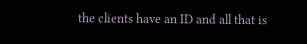the clients have an ID and all that is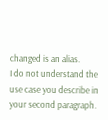changed is an alias.
I do not understand the use case you describe in your second paragraph.